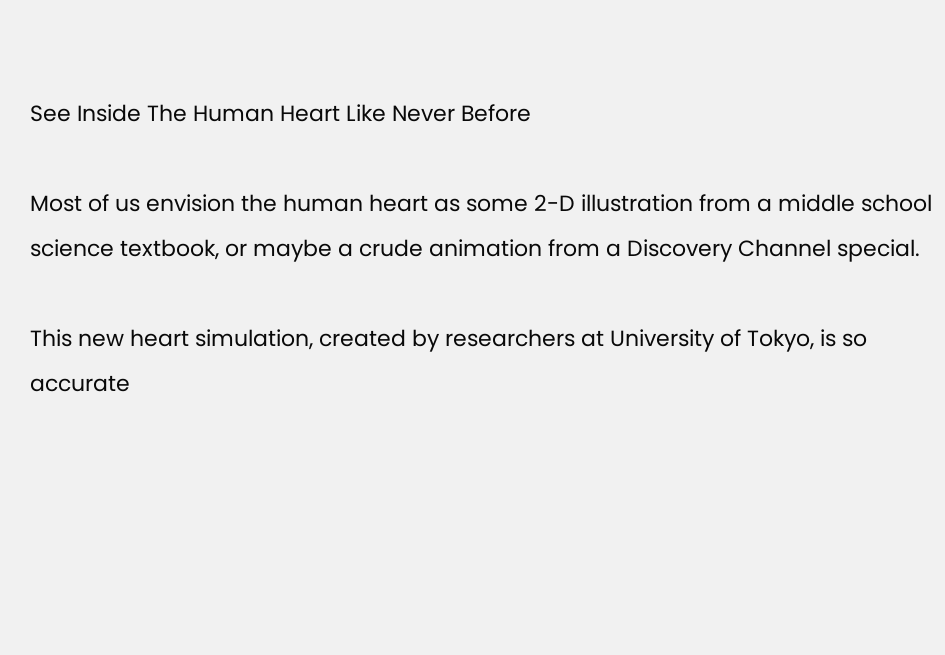See Inside The Human Heart Like Never Before

Most of us envision the human heart as some 2-D illustration from a middle school science textbook, or maybe a crude animation from a Discovery Channel special.

This new heart simulation, created by researchers at University of Tokyo, is so accurate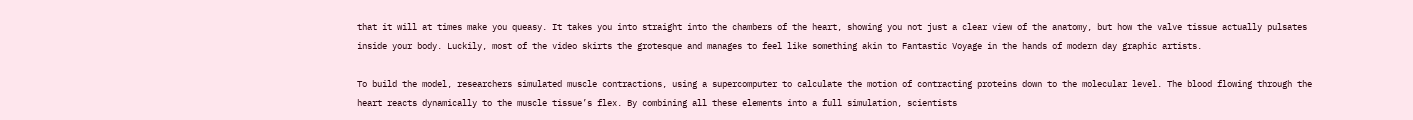that it will at times make you queasy. It takes you into straight into the chambers of the heart, showing you not just a clear view of the anatomy, but how the valve tissue actually pulsates inside your body. Luckily, most of the video skirts the grotesque and manages to feel like something akin to Fantastic Voyage in the hands of modern day graphic artists.

To build the model, researchers simulated muscle contractions, using a supercomputer to calculate the motion of contracting proteins down to the molecular level. The blood flowing through the heart reacts dynamically to the muscle tissue’s flex. By combining all these elements into a full simulation, scientists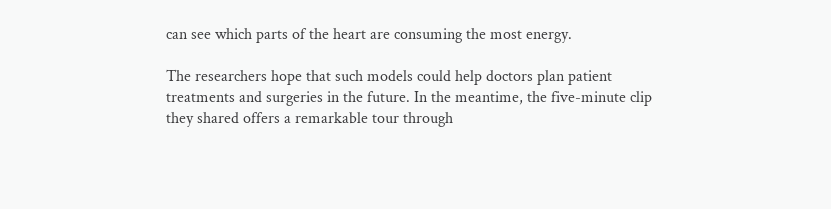can see which parts of the heart are consuming the most energy.

The researchers hope that such models could help doctors plan patient treatments and surgeries in the future. In the meantime, the five-minute clip they shared offers a remarkable tour through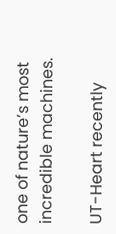one of nature’s most incredible machines.

UT-Heart recently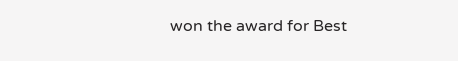won the award for Best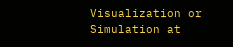Visualization or Simulation at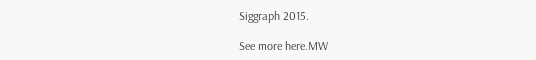Siggraph 2015.

See more here.MW